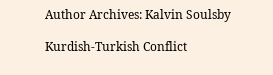Author Archives: Kalvin Soulsby

Kurdish-Turkish Conflict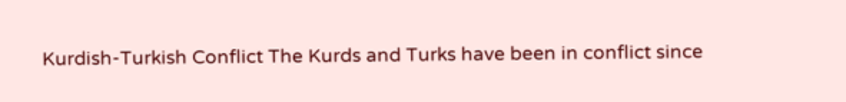Kurdish-Turkish Conflict The Kurds and Turks have been in conflict since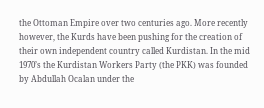the Ottoman Empire over two centuries ago. More recently however, the Kurds have been pushing for the creation of their own independent country called Kurdistan. In the mid 1970’s the Kurdistan Workers Party (the PKK) was founded by Abdullah Ocalan under the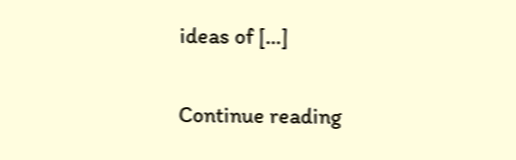ideas of […]

Continue reading